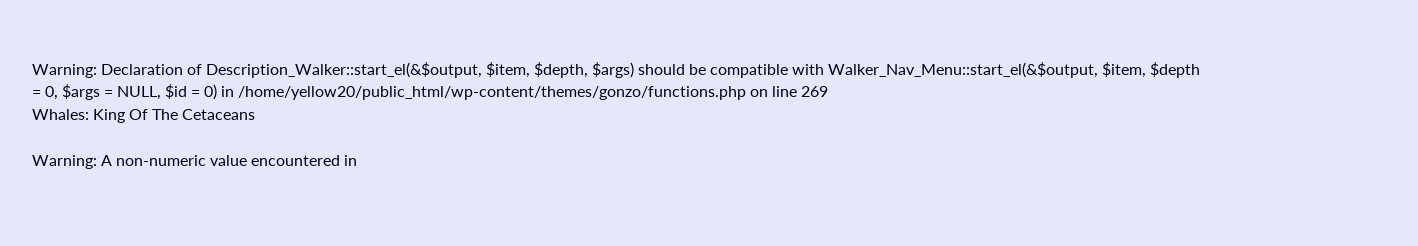Warning: Declaration of Description_Walker::start_el(&$output, $item, $depth, $args) should be compatible with Walker_Nav_Menu::start_el(&$output, $item, $depth = 0, $args = NULL, $id = 0) in /home/yellow20/public_html/wp-content/themes/gonzo/functions.php on line 269
Whales: King Of The Cetaceans

Warning: A non-numeric value encountered in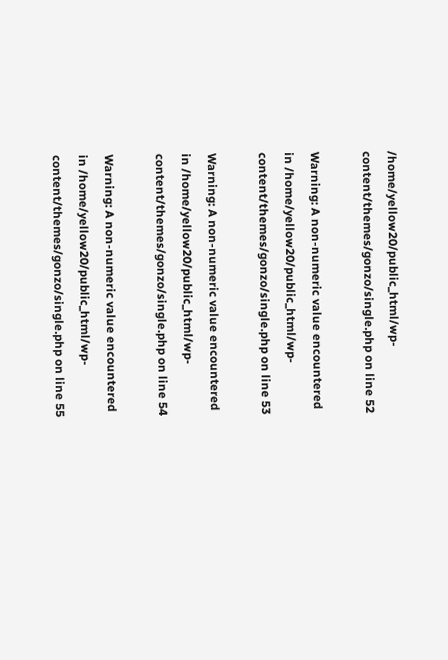/home/yellow20/public_html/wp-content/themes/gonzo/single.php on line 52

Warning: A non-numeric value encountered in /home/yellow20/public_html/wp-content/themes/gonzo/single.php on line 53

Warning: A non-numeric value encountered in /home/yellow20/public_html/wp-content/themes/gonzo/single.php on line 54

Warning: A non-numeric value encountered in /home/yellow20/public_html/wp-content/themes/gonzo/single.php on line 55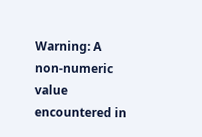Warning: A non-numeric value encountered in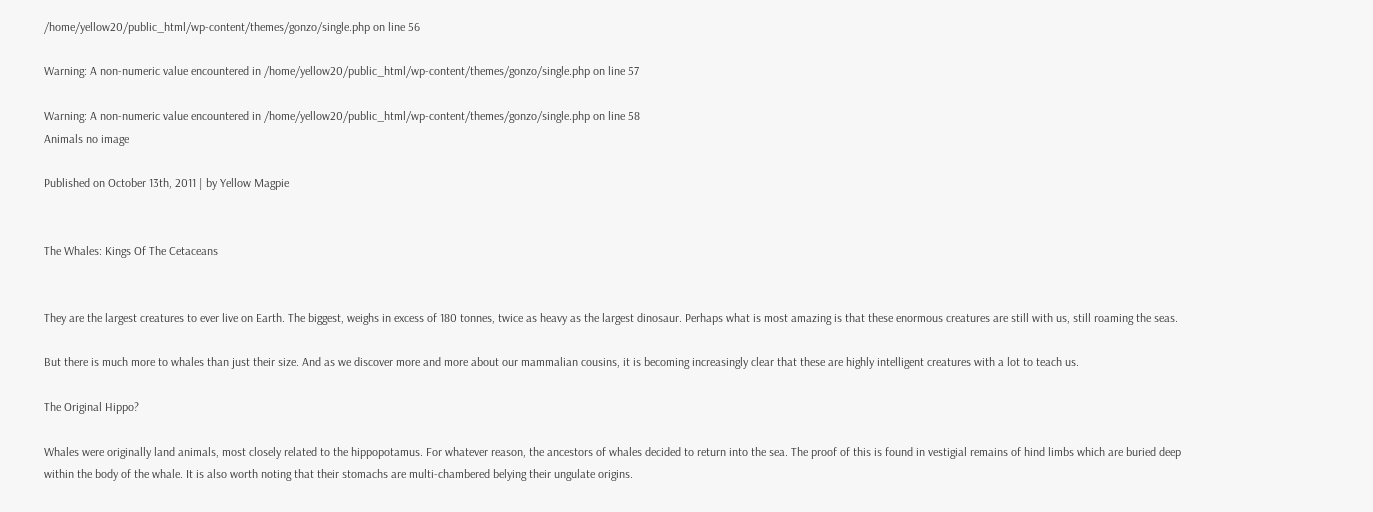/home/yellow20/public_html/wp-content/themes/gonzo/single.php on line 56

Warning: A non-numeric value encountered in /home/yellow20/public_html/wp-content/themes/gonzo/single.php on line 57

Warning: A non-numeric value encountered in /home/yellow20/public_html/wp-content/themes/gonzo/single.php on line 58
Animals no image

Published on October 13th, 2011 | by Yellow Magpie


The Whales: Kings Of The Cetaceans


They are the largest creatures to ever live on Earth. The biggest, weighs in excess of 180 tonnes, twice as heavy as the largest dinosaur. Perhaps what is most amazing is that these enormous creatures are still with us, still roaming the seas.

But there is much more to whales than just their size. And as we discover more and more about our mammalian cousins, it is becoming increasingly clear that these are highly intelligent creatures with a lot to teach us.

The Original Hippo?

Whales were originally land animals, most closely related to the hippopotamus. For whatever reason, the ancestors of whales decided to return into the sea. The proof of this is found in vestigial remains of hind limbs which are buried deep within the body of the whale. It is also worth noting that their stomachs are multi-chambered belying their ungulate origins.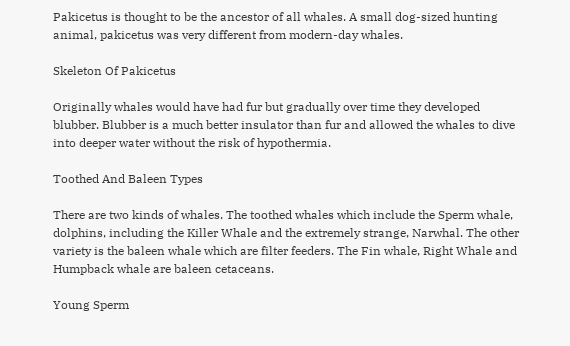Pakicetus is thought to be the ancestor of all whales. A small dog-sized hunting animal, pakicetus was very different from modern-day whales.

Skeleton Of Pakicetus

Originally whales would have had fur but gradually over time they developed blubber. Blubber is a much better insulator than fur and allowed the whales to dive into deeper water without the risk of hypothermia.

Toothed And Baleen Types

There are two kinds of whales. The toothed whales which include the Sperm whale, dolphins, including the Killer Whale and the extremely strange, Narwhal. The other variety is the baleen whale which are filter feeders. The Fin whale, Right Whale and Humpback whale are baleen cetaceans.

Young Sperm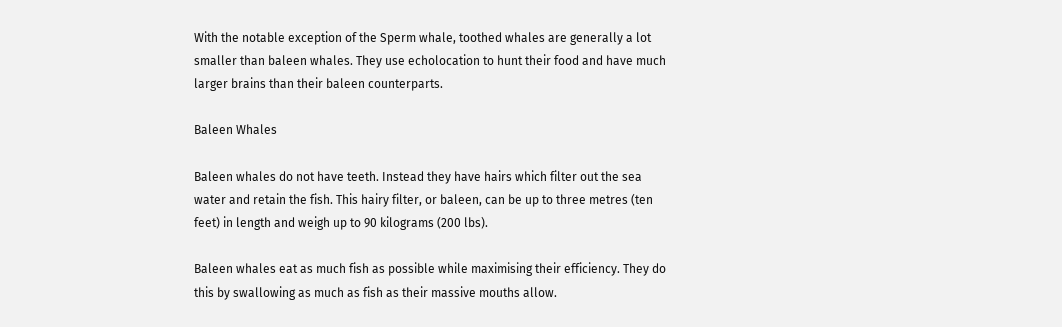With the notable exception of the Sperm whale, toothed whales are generally a lot smaller than baleen whales. They use echolocation to hunt their food and have much larger brains than their baleen counterparts.

Baleen Whales

Baleen whales do not have teeth. Instead they have hairs which filter out the sea water and retain the fish. This hairy filter, or baleen, can be up to three metres (ten feet) in length and weigh up to 90 kilograms (200 lbs).

Baleen whales eat as much fish as possible while maximising their efficiency. They do this by swallowing as much as fish as their massive mouths allow.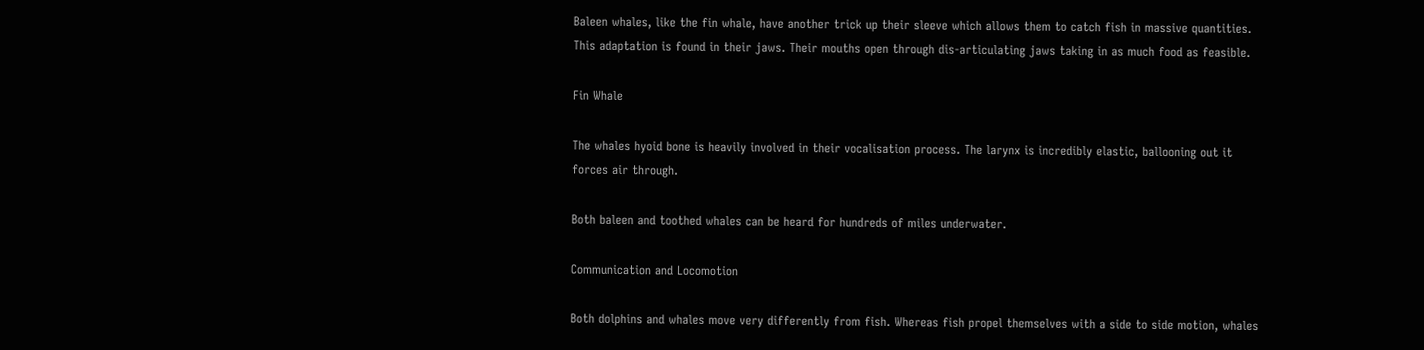Baleen whales, like the fin whale, have another trick up their sleeve which allows them to catch fish in massive quantities. This adaptation is found in their jaws. Their mouths open through dis-articulating jaws taking in as much food as feasible.

Fin Whale

The whales hyoid bone is heavily involved in their vocalisation process. The larynx is incredibly elastic, ballooning out it forces air through.

Both baleen and toothed whales can be heard for hundreds of miles underwater.

Communication and Locomotion

Both dolphins and whales move very differently from fish. Whereas fish propel themselves with a side to side motion, whales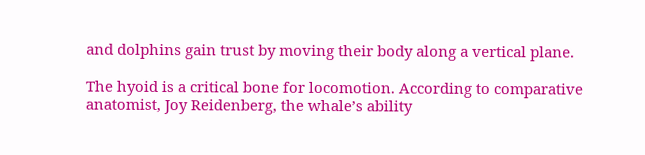and dolphins gain trust by moving their body along a vertical plane.

The hyoid is a critical bone for locomotion. According to comparative anatomist, Joy Reidenberg, the whale’s ability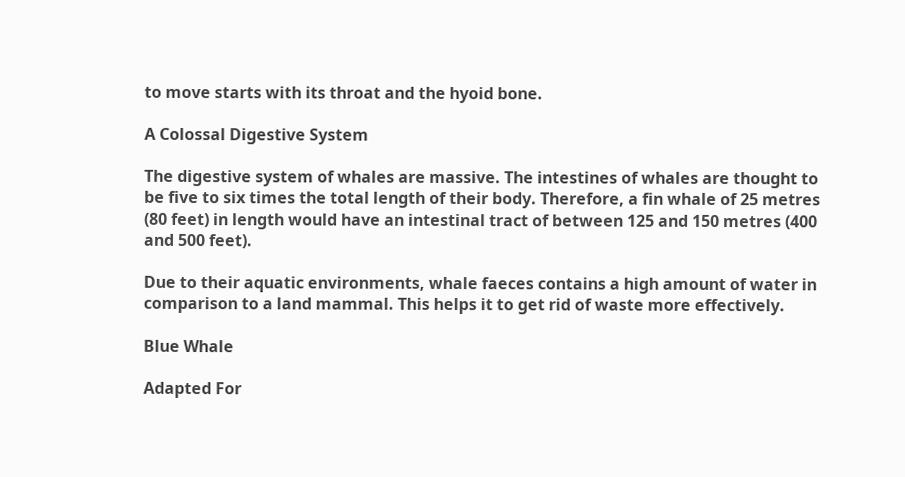to move starts with its throat and the hyoid bone.

A Colossal Digestive System

The digestive system of whales are massive. The intestines of whales are thought to be five to six times the total length of their body. Therefore, a fin whale of 25 metres (80 feet) in length would have an intestinal tract of between 125 and 150 metres (400 and 500 feet).

Due to their aquatic environments, whale faeces contains a high amount of water in comparison to a land mammal. This helps it to get rid of waste more effectively.

Blue Whale

Adapted For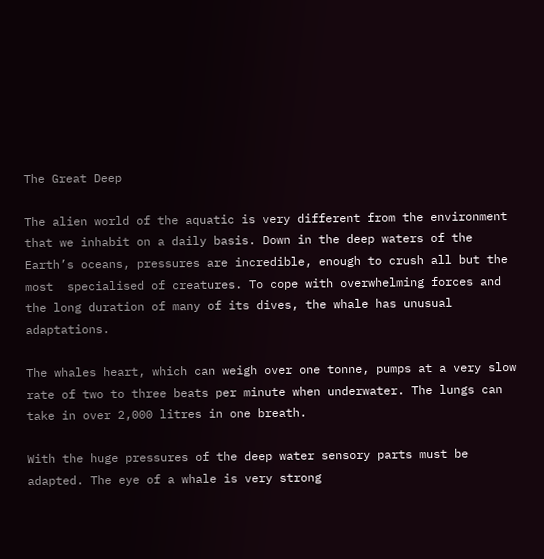The Great Deep

The alien world of the aquatic is very different from the environment that we inhabit on a daily basis. Down in the deep waters of the Earth’s oceans, pressures are incredible, enough to crush all but the most  specialised of creatures. To cope with overwhelming forces and the long duration of many of its dives, the whale has unusual adaptations.

The whales heart, which can weigh over one tonne, pumps at a very slow rate of two to three beats per minute when underwater. The lungs can take in over 2,000 litres in one breath.

With the huge pressures of the deep water sensory parts must be adapted. The eye of a whale is very strong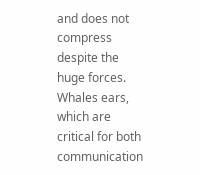and does not compress despite the huge forces. Whales ears, which are critical for both communication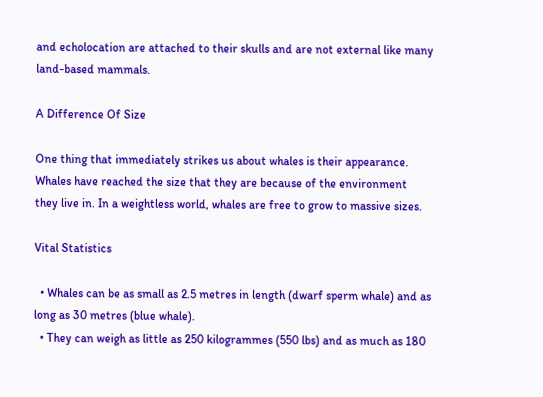and echolocation are attached to their skulls and are not external like many land-based mammals.

A Difference Of Size

One thing that immediately strikes us about whales is their appearance. Whales have reached the size that they are because of the environment they live in. In a weightless world, whales are free to grow to massive sizes.

Vital Statistics

  • Whales can be as small as 2.5 metres in length (dwarf sperm whale) and as long as 30 metres (blue whale).
  • They can weigh as little as 250 kilogrammes (550 lbs) and as much as 180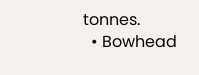tonnes.
  • Bowhead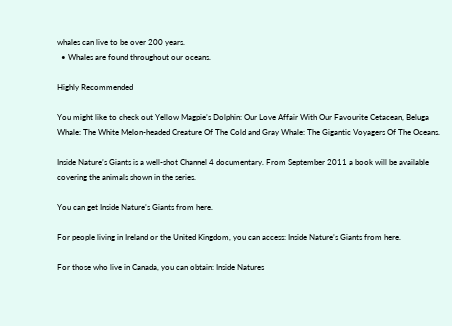whales can live to be over 200 years.
  • Whales are found throughout our oceans.

Highly Recommended

You might like to check out Yellow Magpie’s Dolphin: Our Love Affair With Our Favourite Cetacean, Beluga Whale: The White Melon-headed Creature Of The Cold and Gray Whale: The Gigantic Voyagers Of The Oceans.

Inside Nature’s Giants is a well-shot Channel 4 documentary. From September 2011 a book will be available covering the animals shown in the series.

You can get Inside Nature’s Giants from here.

For people living in Ireland or the United Kingdom, you can access: Inside Nature’s Giants from here.

For those who live in Canada, you can obtain: Inside Natures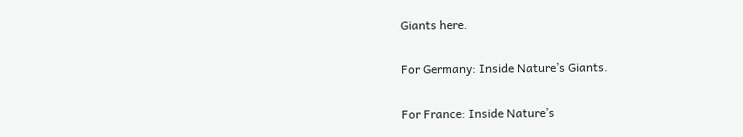Giants here.

For Germany: Inside Nature’s Giants.

For France: Inside Nature’s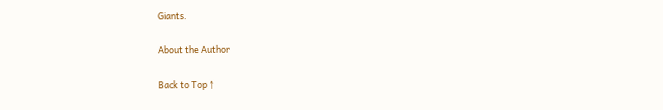Giants.

About the Author

Back to Top ↑